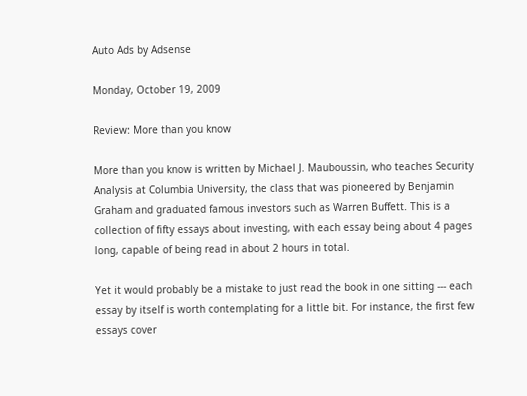Auto Ads by Adsense

Monday, October 19, 2009

Review: More than you know

More than you know is written by Michael J. Mauboussin, who teaches Security Analysis at Columbia University, the class that was pioneered by Benjamin Graham and graduated famous investors such as Warren Buffett. This is a collection of fifty essays about investing, with each essay being about 4 pages long, capable of being read in about 2 hours in total.

Yet it would probably be a mistake to just read the book in one sitting --- each essay by itself is worth contemplating for a little bit. For instance, the first few essays cover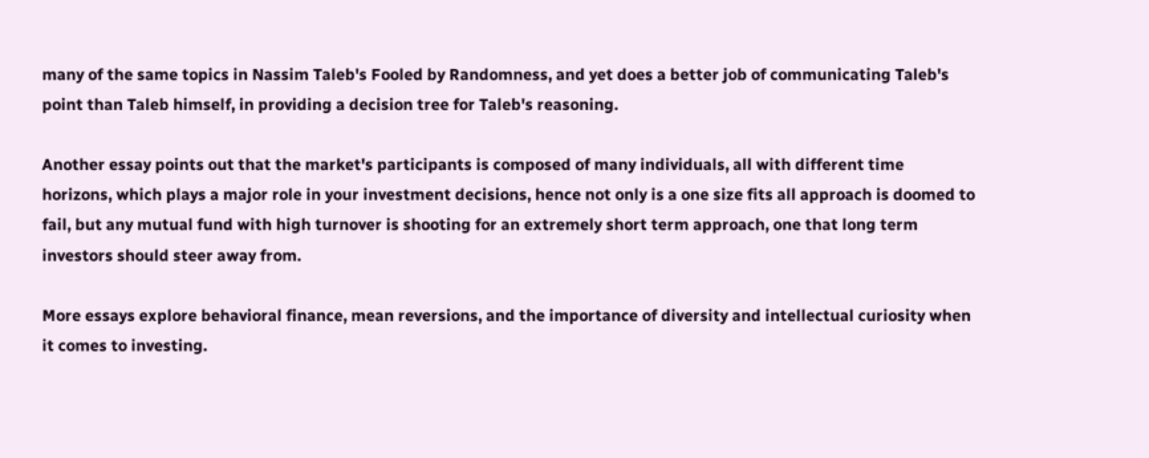many of the same topics in Nassim Taleb's Fooled by Randomness, and yet does a better job of communicating Taleb's point than Taleb himself, in providing a decision tree for Taleb's reasoning.

Another essay points out that the market's participants is composed of many individuals, all with different time horizons, which plays a major role in your investment decisions, hence not only is a one size fits all approach is doomed to fail, but any mutual fund with high turnover is shooting for an extremely short term approach, one that long term investors should steer away from.

More essays explore behavioral finance, mean reversions, and the importance of diversity and intellectual curiosity when it comes to investing.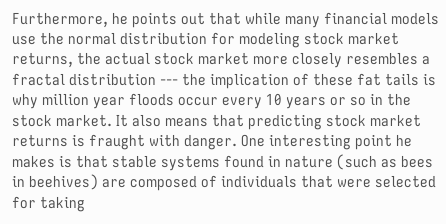Furthermore, he points out that while many financial models use the normal distribution for modeling stock market returns, the actual stock market more closely resembles a fractal distribution --- the implication of these fat tails is why million year floods occur every 10 years or so in the stock market. It also means that predicting stock market returns is fraught with danger. One interesting point he makes is that stable systems found in nature (such as bees in beehives) are composed of individuals that were selected for taking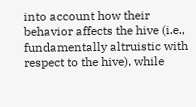into account how their behavior affects the hive (i.e., fundamentally altruistic with respect to the hive), while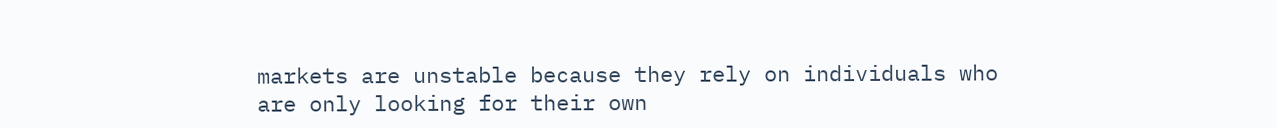markets are unstable because they rely on individuals who are only looking for their own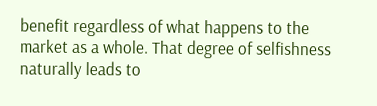benefit regardless of what happens to the market as a whole. That degree of selfishness naturally leads to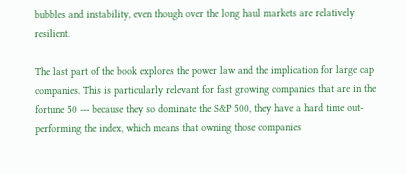bubbles and instability, even though over the long haul markets are relatively resilient.

The last part of the book explores the power law and the implication for large cap companies. This is particularly relevant for fast growing companies that are in the fortune 50 --- because they so dominate the S&P 500, they have a hard time out-performing the index, which means that owning those companies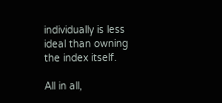individually is less ideal than owning the index itself.

All in all,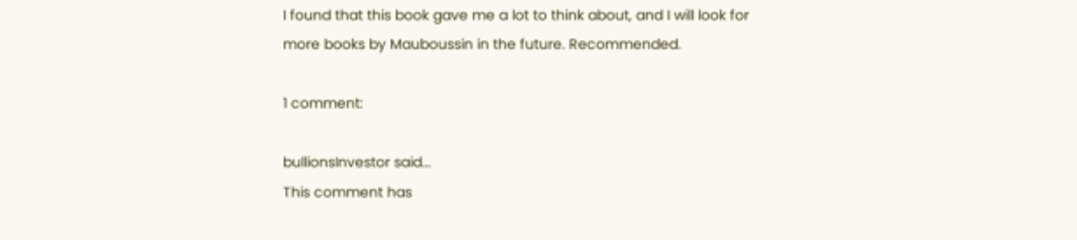I found that this book gave me a lot to think about, and I will look for more books by Mauboussin in the future. Recommended.

1 comment:

bullionsInvestor said...
This comment has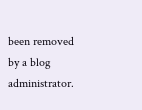been removed by a blog administrator.